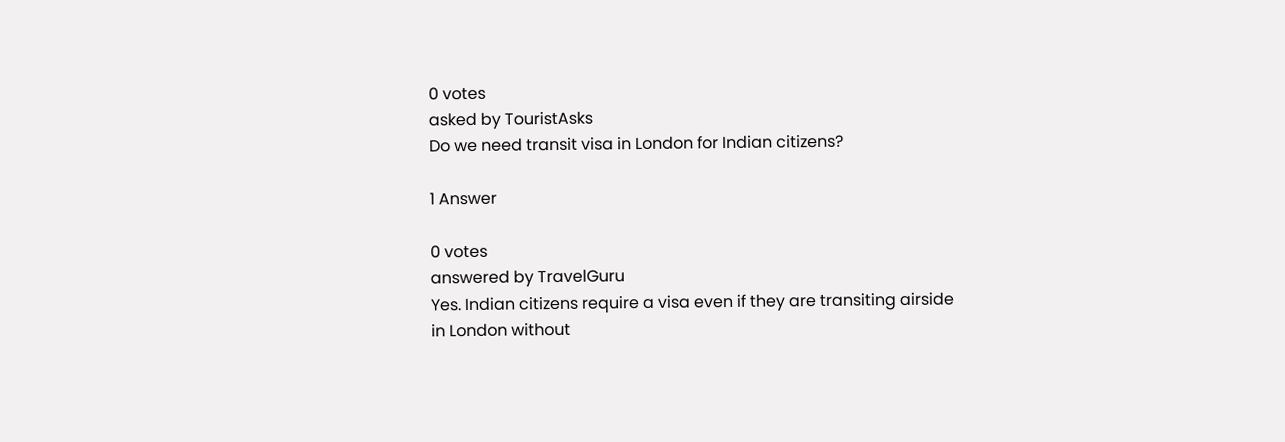0 votes
asked by TouristAsks
Do we need transit visa in London for Indian citizens?

1 Answer

0 votes
answered by TravelGuru
Yes. Indian citizens require a visa even if they are transiting airside in London without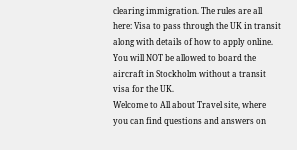clearing immigration. The rules are all here: Visa to pass through the UK in transit along with details of how to apply online. You will NOT be allowed to board the aircraft in Stockholm without a transit visa for the UK.
Welcome to All about Travel site, where you can find questions and answers on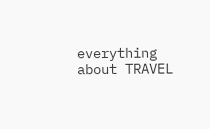everything about TRAVEL